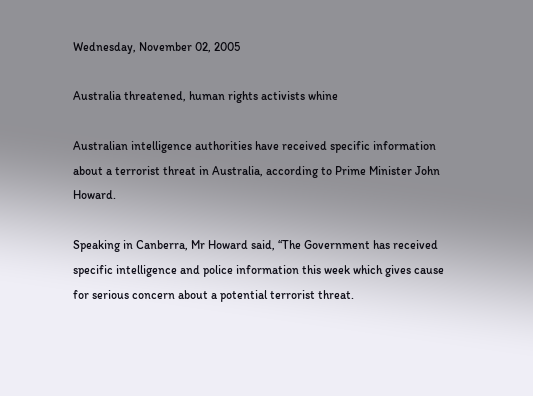Wednesday, November 02, 2005

Australia threatened, human rights activists whine

Australian intelligence authorities have received specific information about a terrorist threat in Australia, according to Prime Minister John Howard.

Speaking in Canberra, Mr Howard said, “The Government has received specific intelligence and police information this week which gives cause for serious concern about a potential terrorist threat.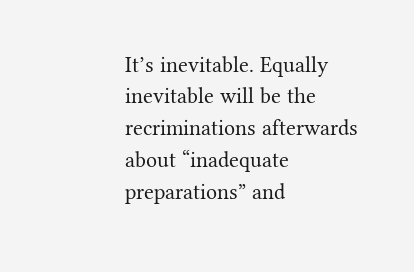It’s inevitable. Equally inevitable will be the recriminations afterwards about “inadequate preparations” and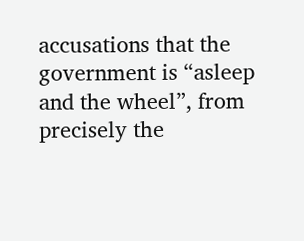accusations that the government is “asleep and the wheel”, from precisely the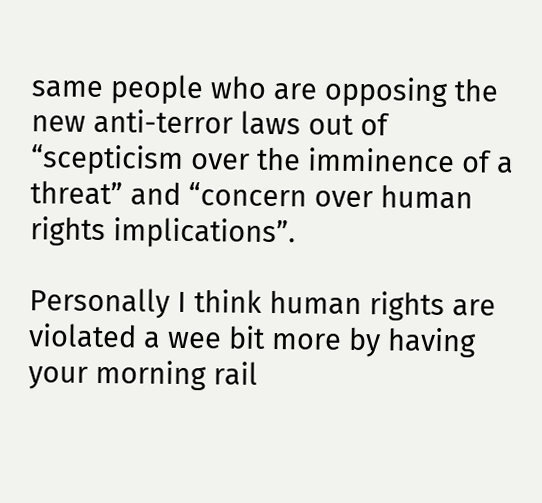same people who are opposing the new anti-terror laws out of “scepticism over the imminence of a threat” and “concern over human rights implications”.

Personally I think human rights are violated a wee bit more by having your morning rail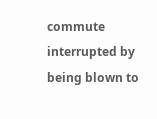commute interrupted by being blown to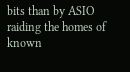bits than by ASIO raiding the homes of known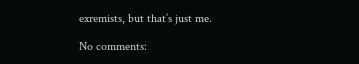exremists, but that’s just me.

No comments: